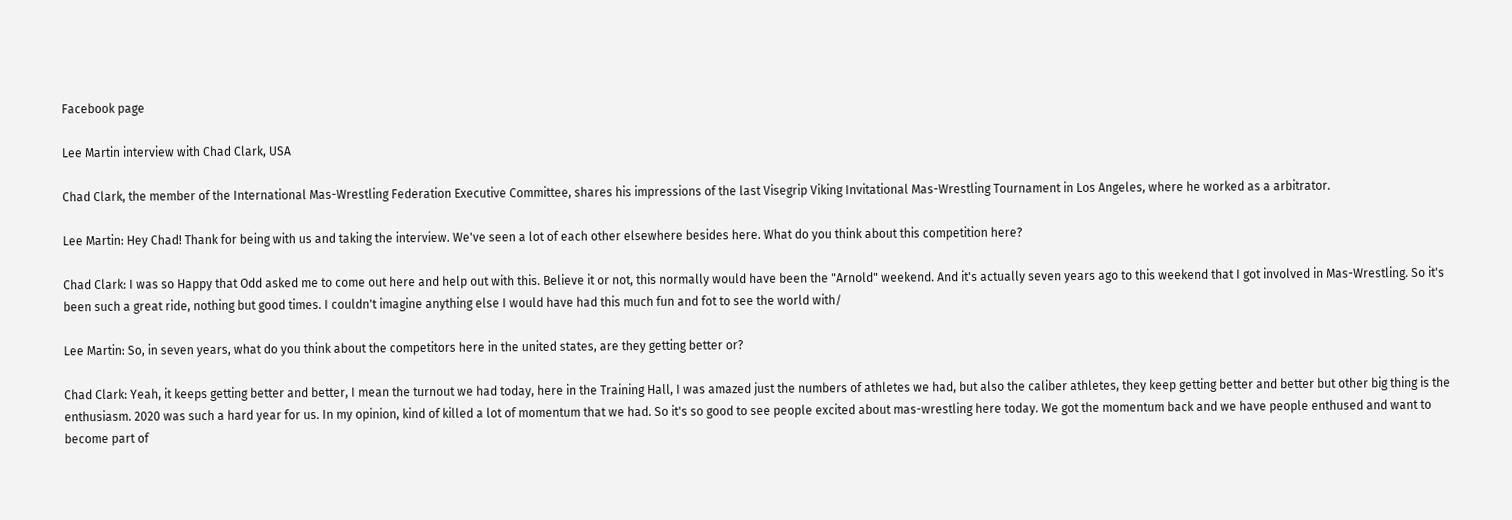Facebook page

Lee Martin interview with Chad Clark, USA

Chad Clark, the member of the International Mas-Wrestling Federation Executive Committee, shares his impressions of the last Visegrip Viking Invitational Mas-Wrestling Tournament in Los Angeles, where he worked as a arbitrator.

Lee Martin: Hey Chad! Thank for being with us and taking the interview. We've seen a lot of each other elsewhere besides here. What do you think about this competition here?

Chad Clark: I was so Happy that Odd asked me to come out here and help out with this. Believe it or not, this normally would have been the "Arnold" weekend. And it's actually seven years ago to this weekend that I got involved in Mas-Wrestling. So it's been such a great ride, nothing but good times. I couldn't imagine anything else I would have had this much fun and fot to see the world with/

Lee Martin: So, in seven years, what do you think about the competitors here in the united states, are they getting better or?

Chad Clark: Yeah, it keeps getting better and better, I mean the turnout we had today, here in the Training Hall, I was amazed just the numbers of athletes we had, but also the caliber athletes, they keep getting better and better but other big thing is the enthusiasm. 2020 was such a hard year for us. In my opinion, kind of killed a lot of momentum that we had. So it's so good to see people excited about mas-wrestling here today. We got the momentum back and we have people enthused and want to become part of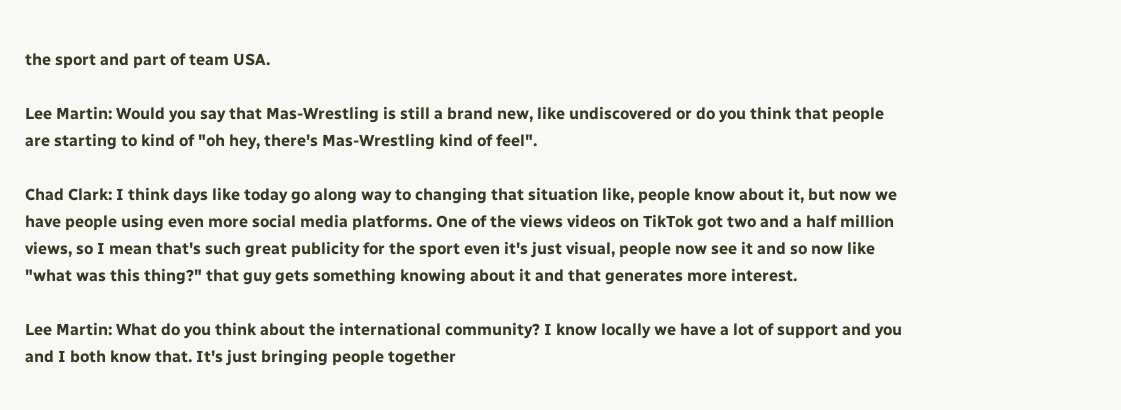the sport and part of team USA.

Lee Martin: Would you say that Mas-Wrestling is still a brand new, like undiscovered or do you think that people are starting to kind of "oh hey, there's Mas-Wrestling kind of feel".

Chad Clark: I think days like today go along way to changing that situation like, people know about it, but now we have people using even more social media platforms. One of the views videos on TikTok got two and a half million views, so I mean that's such great publicity for the sport even it's just visual, people now see it and so now like "what was this thing?" that guy gets something knowing about it and that generates more interest.

Lee Martin: What do you think about the international community? I know locally we have a lot of support and you and I both know that. It's just bringing people together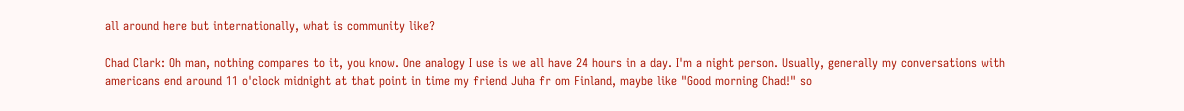all around here but internationally, what is community like?

Chad Clark: Oh man, nothing compares to it, you know. One analogy I use is we all have 24 hours in a day. I'm a night person. Usually, generally my conversations with americans end around 11 o'clock midnight at that point in time my friend Juha fr om Finland, maybe like "Good morning Chad!" so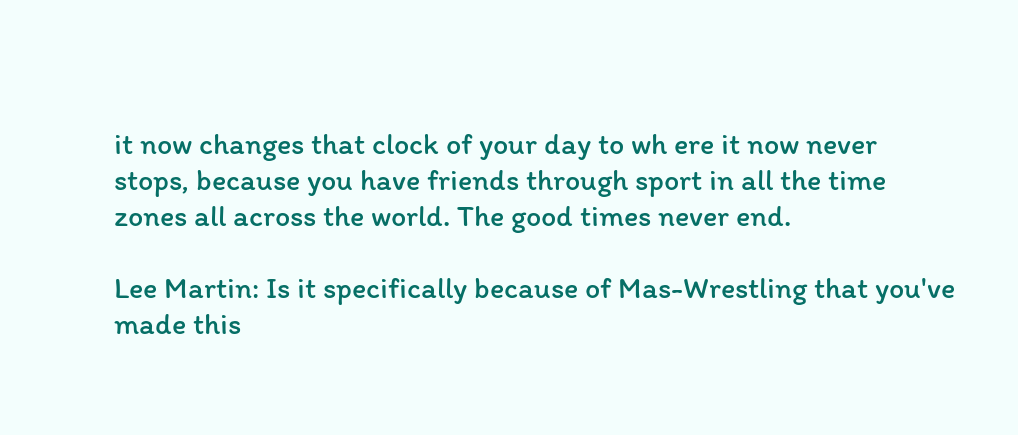it now changes that clock of your day to wh ere it now never stops, because you have friends through sport in all the time zones all across the world. The good times never end.

Lee Martin: Is it specifically because of Mas-Wrestling that you've made this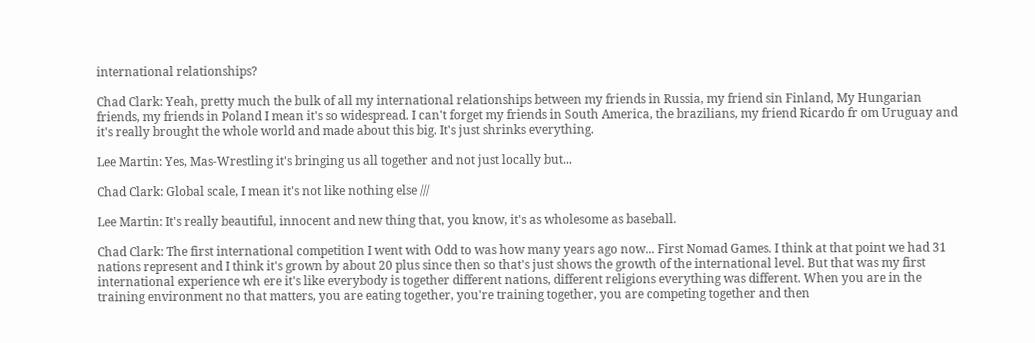international relationships?

Chad Clark: Yeah, pretty much the bulk of all my international relationships between my friends in Russia, my friend sin Finland, My Hungarian friends, my friends in Poland I mean it's so widespread. I can't forget my friends in South America, the brazilians, my friend Ricardo fr om Uruguay and it's really brought the whole world and made about this big. It's just shrinks everything.

Lee Martin: Yes, Mas-Wrestling it's bringing us all together and not just locally but...

Chad Clark: Global scale, I mean it's not like nothing else ///

Lee Martin: It's really beautiful, innocent and new thing that, you know, it's as wholesome as baseball.

Chad Clark: The first international competition I went with Odd to was how many years ago now... First Nomad Games. I think at that point we had 31 nations represent and I think it's grown by about 20 plus since then so that's just shows the growth of the international level. But that was my first international experience wh ere it's like everybody is together different nations, different religions everything was different. When you are in the training environment no that matters, you are eating together, you're training together, you are competing together and then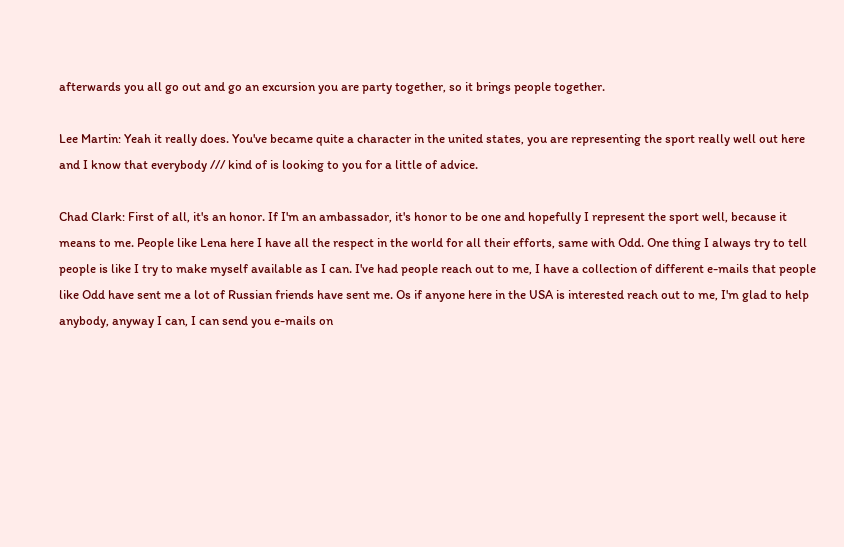afterwards you all go out and go an excursion you are party together, so it brings people together.

Lee Martin: Yeah it really does. You've became quite a character in the united states, you are representing the sport really well out here and I know that everybody /// kind of is looking to you for a little of advice.

Chad Clark: First of all, it's an honor. If I'm an ambassador, it's honor to be one and hopefully I represent the sport well, because it means to me. People like Lena here I have all the respect in the world for all their efforts, same with Odd. One thing I always try to tell people is like I try to make myself available as I can. I've had people reach out to me, I have a collection of different e-mails that people like Odd have sent me a lot of Russian friends have sent me. Os if anyone here in the USA is interested reach out to me, I'm glad to help anybody, anyway I can, I can send you e-mails on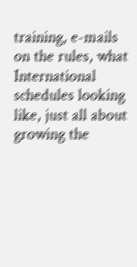training, e-mails on the rules, what International schedules looking like, just all about growing the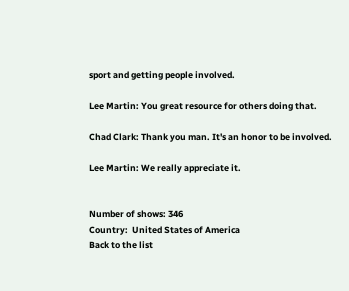sport and getting people involved.

Lee Martin: You great resource for others doing that.

Chad Clark: Thank you man. It's an honor to be involved.

Lee Martin: We really appreciate it.


Number of shows: 346
Country:  United States of America
Back to the list